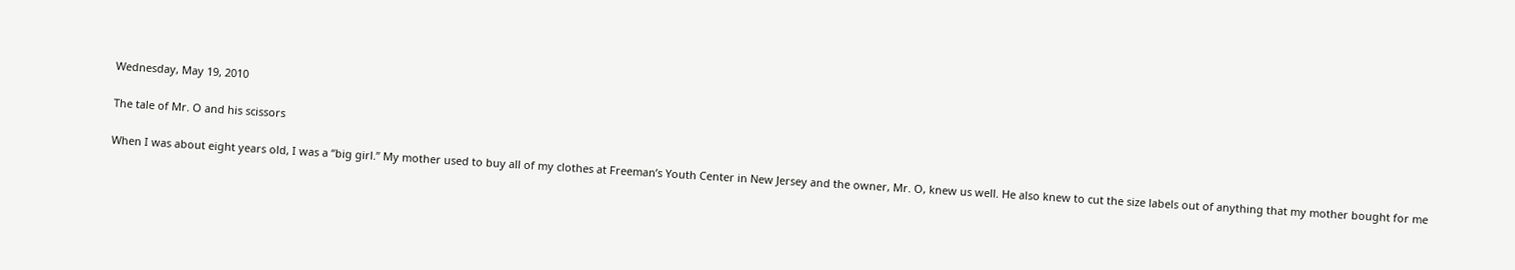Wednesday, May 19, 2010

The tale of Mr. O and his scissors

When I was about eight years old, I was a “big girl.” My mother used to buy all of my clothes at Freeman’s Youth Center in New Jersey and the owner, Mr. O, knew us well. He also knew to cut the size labels out of anything that my mother bought for me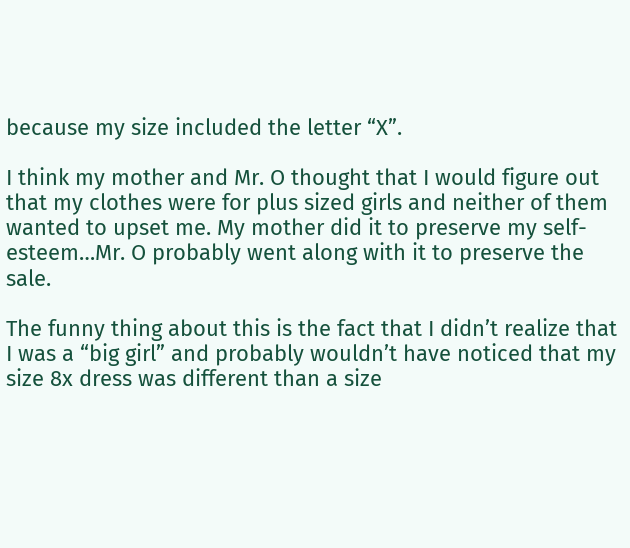because my size included the letter “X”.

I think my mother and Mr. O thought that I would figure out that my clothes were for plus sized girls and neither of them wanted to upset me. My mother did it to preserve my self-esteem…Mr. O probably went along with it to preserve the sale.

The funny thing about this is the fact that I didn’t realize that I was a “big girl” and probably wouldn’t have noticed that my size 8x dress was different than a size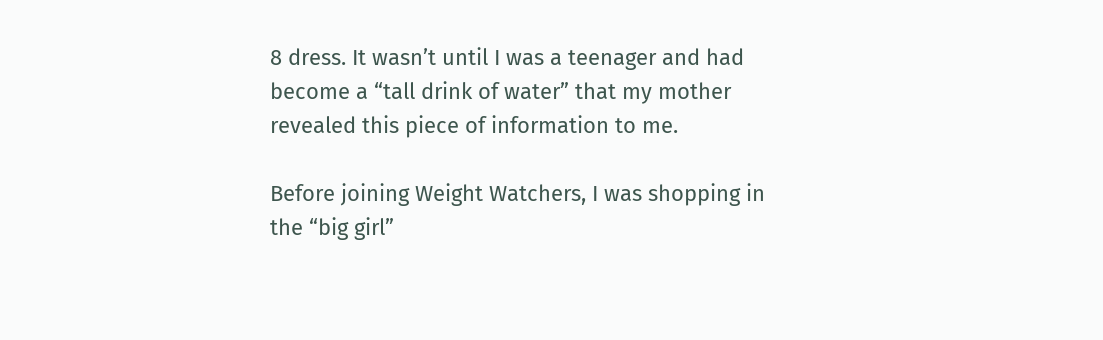8 dress. It wasn’t until I was a teenager and had become a “tall drink of water” that my mother revealed this piece of information to me.

Before joining Weight Watchers, I was shopping in the “big girl”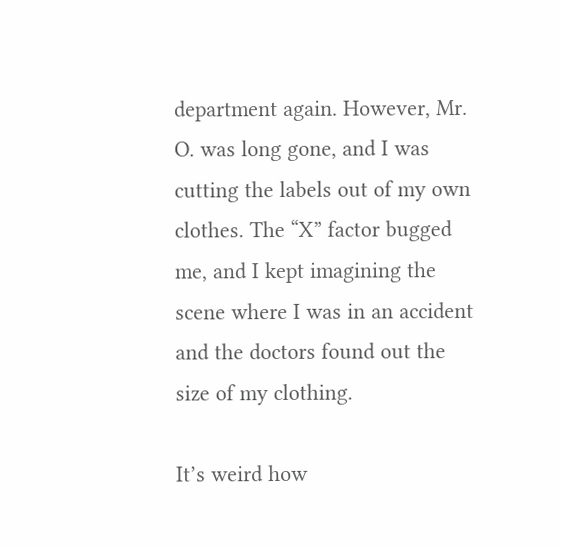department again. However, Mr. O. was long gone, and I was cutting the labels out of my own clothes. The “X” factor bugged me, and I kept imagining the scene where I was in an accident and the doctors found out the size of my clothing.

It’s weird how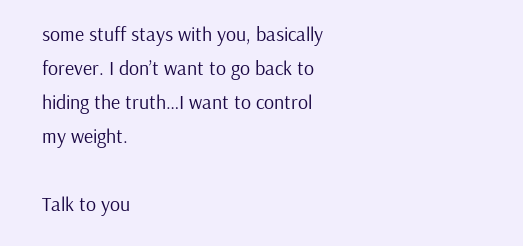some stuff stays with you, basically forever. I don’t want to go back to hiding the truth…I want to control my weight.

Talk to you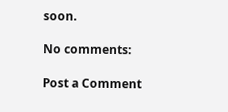soon.

No comments:

Post a Comment